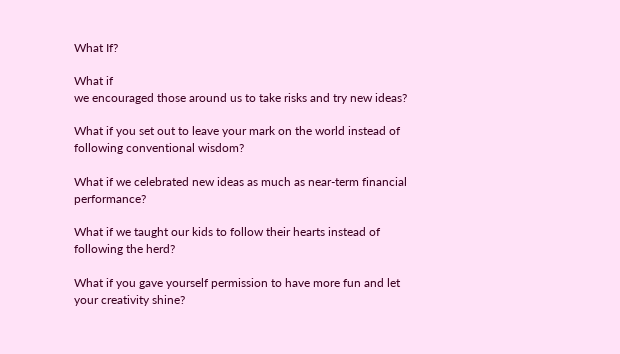What If?

What if
we encouraged those around us to take risks and try new ideas?

What if you set out to leave your mark on the world instead of following conventional wisdom?

What if we celebrated new ideas as much as near-term financial performance?

What if we taught our kids to follow their hearts instead of following the herd?

What if you gave yourself permission to have more fun and let your creativity shine?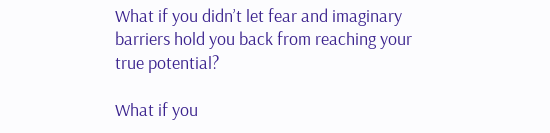What if you didn’t let fear and imaginary barriers hold you back from reaching your true potential?

What if you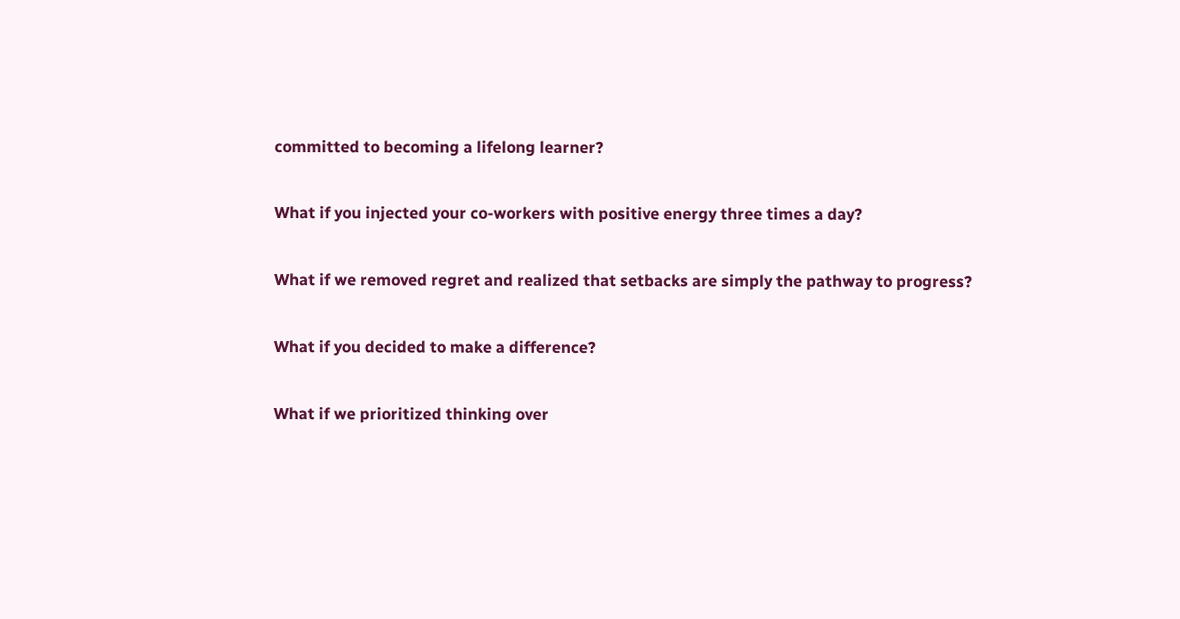committed to becoming a lifelong learner?

What if you injected your co-workers with positive energy three times a day?

What if we removed regret and realized that setbacks are simply the pathway to progress?

What if you decided to make a difference?

What if we prioritized thinking over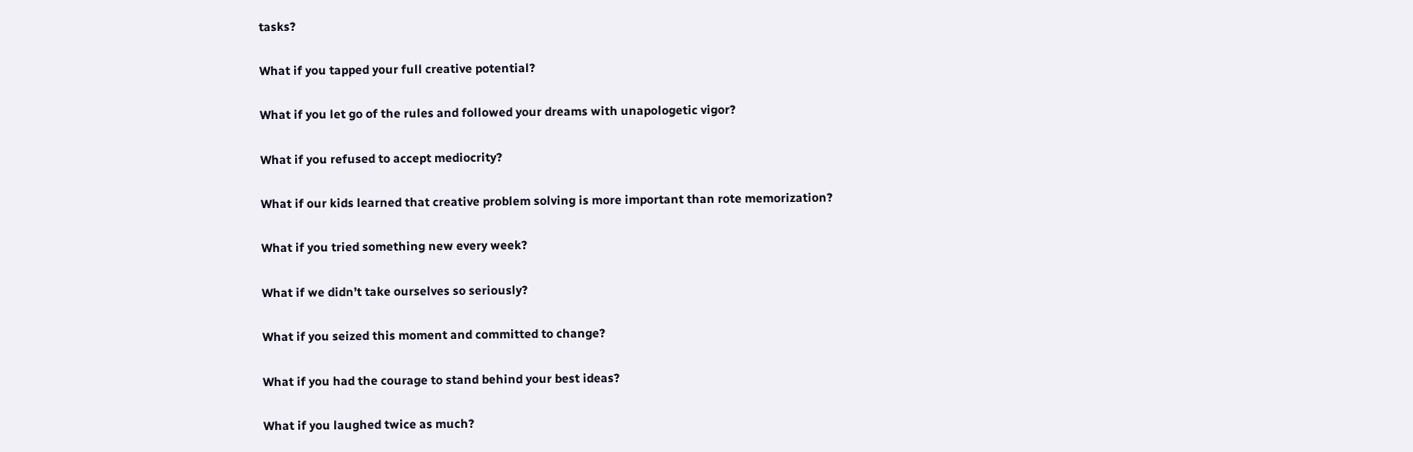tasks?

What if you tapped your full creative potential?

What if you let go of the rules and followed your dreams with unapologetic vigor?

What if you refused to accept mediocrity?

What if our kids learned that creative problem solving is more important than rote memorization?

What if you tried something new every week?

What if we didn’t take ourselves so seriously?

What if you seized this moment and committed to change?

What if you had the courage to stand behind your best ideas?

What if you laughed twice as much?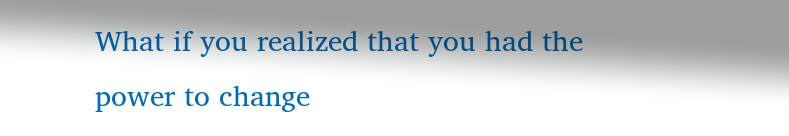What if you realized that you had the power to change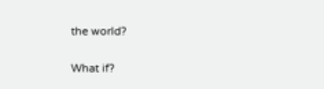the world?

What if?